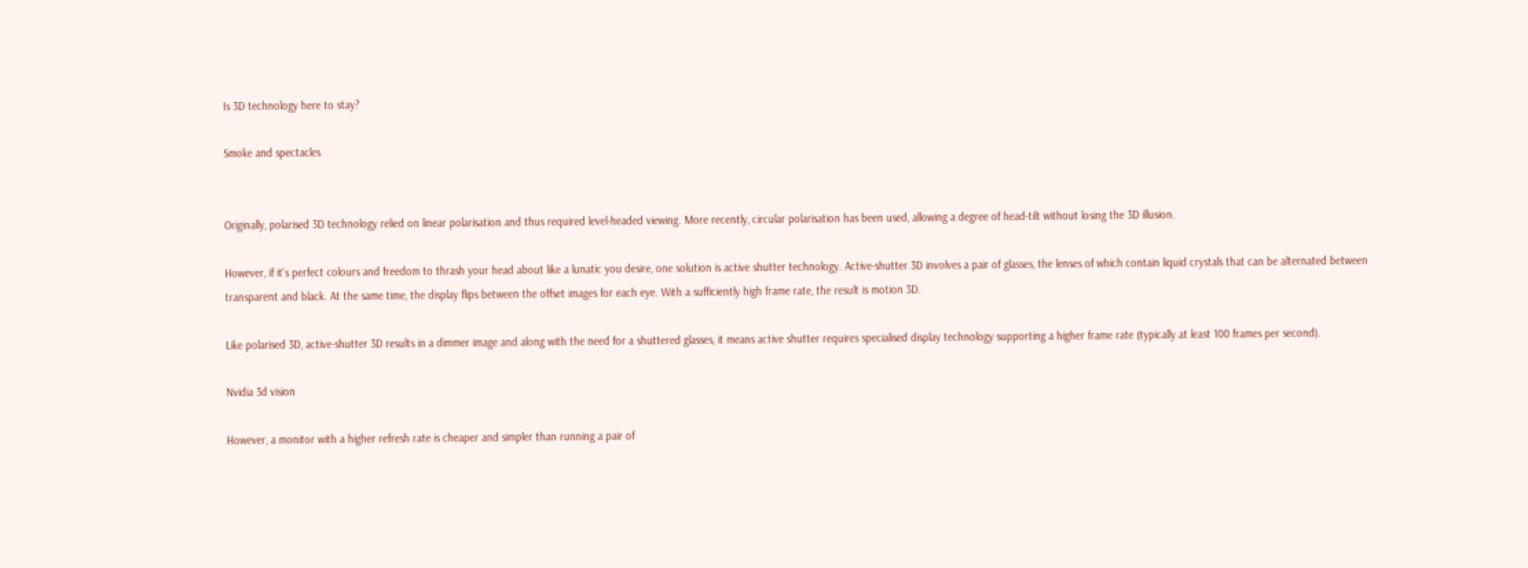Is 3D technology here to stay?

Smoke and spectacles


Originally, polarised 3D technology relied on linear polarisation and thus required level-headed viewing. More recently, circular polarisation has been used, allowing a degree of head-tilt without losing the 3D illusion.

However, if it's perfect colours and freedom to thrash your head about like a lunatic you desire, one solution is active shutter technology. Active-shutter 3D involves a pair of glasses, the lenses of which contain liquid crystals that can be alternated between transparent and black. At the same time, the display flips between the offset images for each eye. With a sufficiently high frame rate, the result is motion 3D.

Like polarised 3D, active-shutter 3D results in a dimmer image and along with the need for a shuttered glasses, it means active shutter requires specialised display technology supporting a higher frame rate (typically at least 100 frames per second).

Nvidia 3d vision

However, a monitor with a higher refresh rate is cheaper and simpler than running a pair of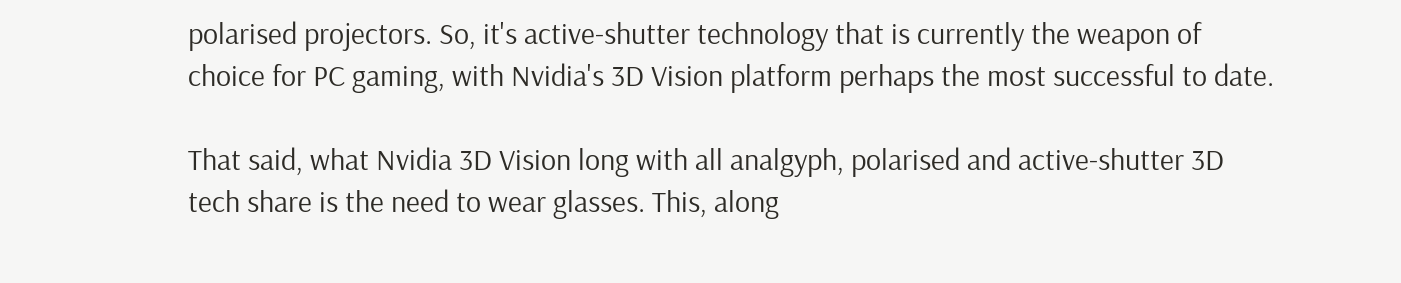polarised projectors. So, it's active-shutter technology that is currently the weapon of choice for PC gaming, with Nvidia's 3D Vision platform perhaps the most successful to date.

That said, what Nvidia 3D Vision long with all analgyph, polarised and active-shutter 3D tech share is the need to wear glasses. This, along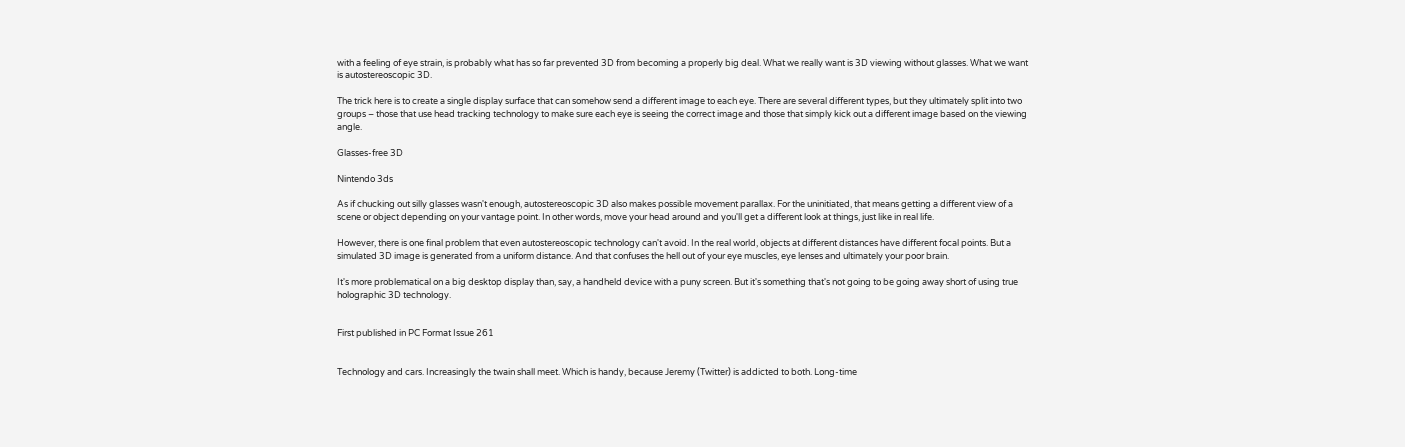with a feeling of eye strain, is probably what has so far prevented 3D from becoming a properly big deal. What we really want is 3D viewing without glasses. What we want is autostereoscopic 3D.

The trick here is to create a single display surface that can somehow send a different image to each eye. There are several different types, but they ultimately split into two groups – those that use head tracking technology to make sure each eye is seeing the correct image and those that simply kick out a different image based on the viewing angle.

Glasses-free 3D

Nintendo 3ds

As if chucking out silly glasses wasn't enough, autostereoscopic 3D also makes possible movement parallax. For the uninitiated, that means getting a different view of a scene or object depending on your vantage point. In other words, move your head around and you'll get a different look at things, just like in real life.

However, there is one final problem that even autostereoscopic technology can't avoid. In the real world, objects at different distances have different focal points. But a simulated 3D image is generated from a uniform distance. And that confuses the hell out of your eye muscles, eye lenses and ultimately your poor brain.

It's more problematical on a big desktop display than, say, a handheld device with a puny screen. But it's something that's not going to be going away short of using true holographic 3D technology.


First published in PC Format Issue 261


Technology and cars. Increasingly the twain shall meet. Which is handy, because Jeremy (Twitter) is addicted to both. Long-time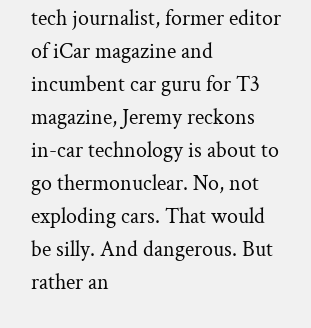tech journalist, former editor of iCar magazine and incumbent car guru for T3 magazine, Jeremy reckons in-car technology is about to go thermonuclear. No, not exploding cars. That would be silly. And dangerous. But rather an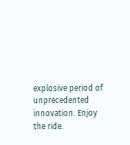explosive period of unprecedented innovation. Enjoy the ride.